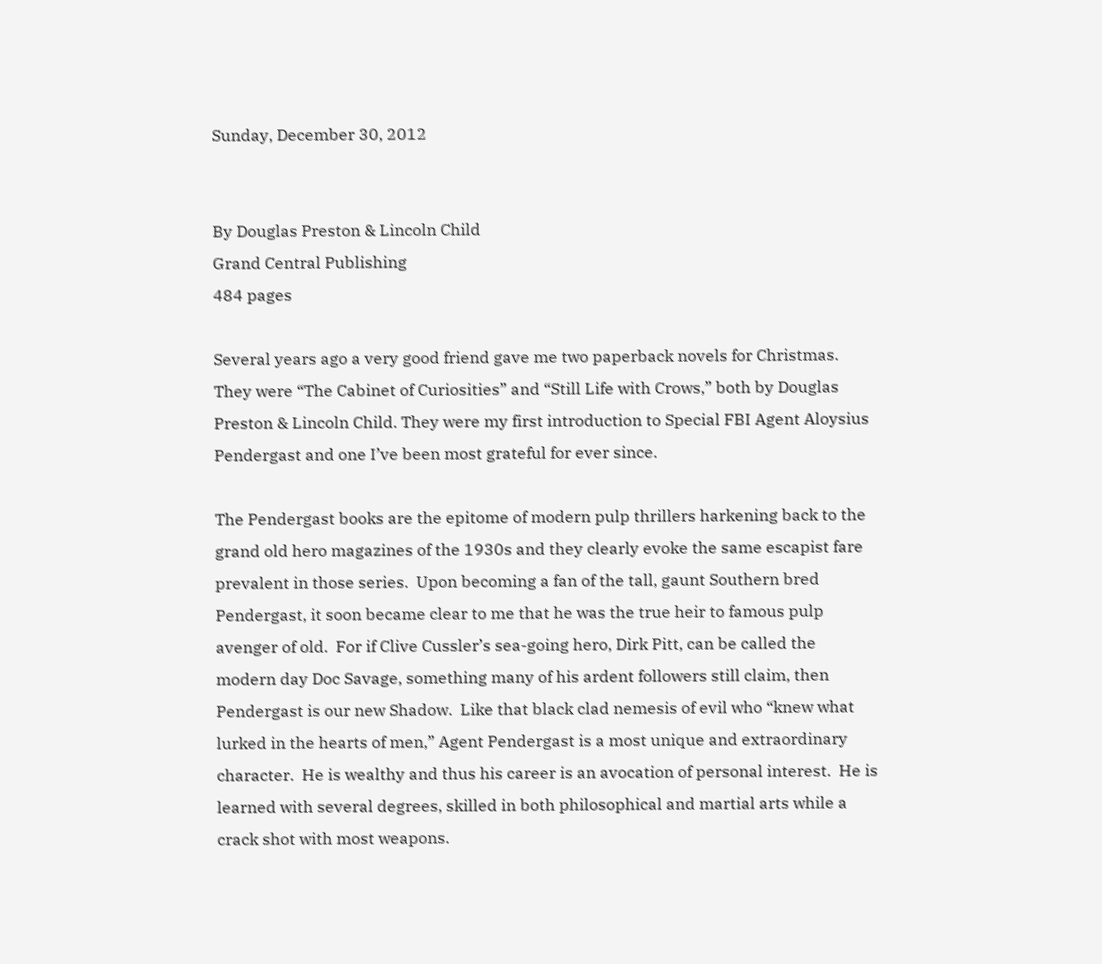Sunday, December 30, 2012


By Douglas Preston & Lincoln Child
Grand Central Publishing
484 pages

Several years ago a very good friend gave me two paperback novels for Christmas.  They were “The Cabinet of Curiosities” and “Still Life with Crows,” both by Douglas Preston & Lincoln Child. They were my first introduction to Special FBI Agent Aloysius Pendergast and one I’ve been most grateful for ever since.

The Pendergast books are the epitome of modern pulp thrillers harkening back to the grand old hero magazines of the 1930s and they clearly evoke the same escapist fare prevalent in those series.  Upon becoming a fan of the tall, gaunt Southern bred Pendergast, it soon became clear to me that he was the true heir to famous pulp avenger of old.  For if Clive Cussler’s sea-going hero, Dirk Pitt, can be called the modern day Doc Savage, something many of his ardent followers still claim, then Pendergast is our new Shadow.  Like that black clad nemesis of evil who “knew what lurked in the hearts of men,” Agent Pendergast is a most unique and extraordinary character.  He is wealthy and thus his career is an avocation of personal interest.  He is learned with several degrees, skilled in both philosophical and martial arts while a crack shot with most weapons.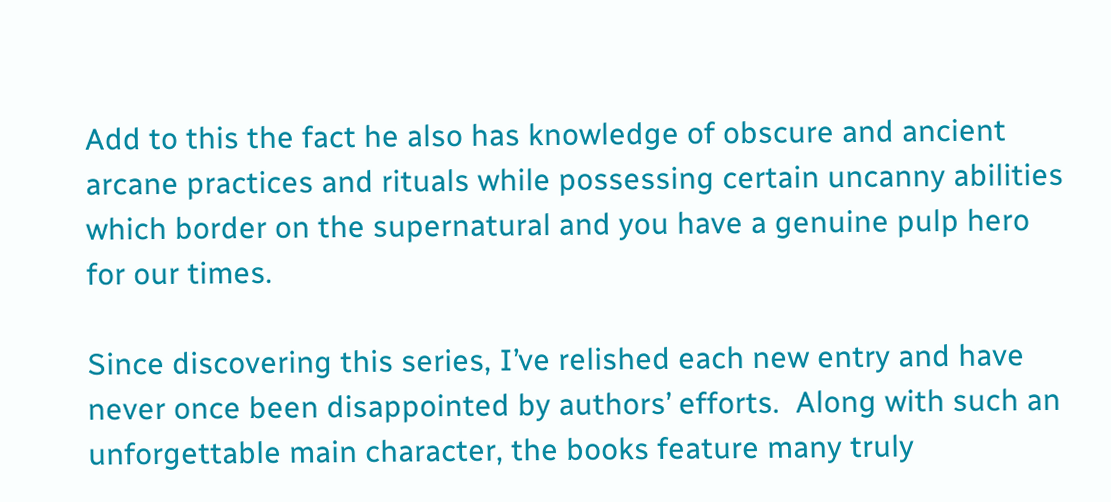Add to this the fact he also has knowledge of obscure and ancient arcane practices and rituals while possessing certain uncanny abilities which border on the supernatural and you have a genuine pulp hero for our times.

Since discovering this series, I’ve relished each new entry and have never once been disappointed by authors’ efforts.  Along with such an unforgettable main character, the books feature many truly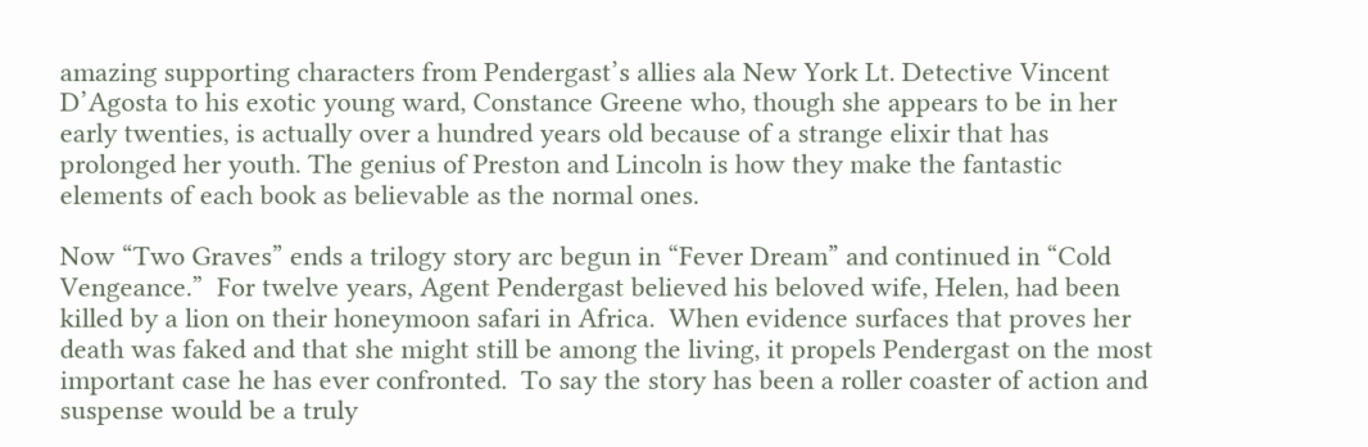amazing supporting characters from Pendergast’s allies ala New York Lt. Detective Vincent D’Agosta to his exotic young ward, Constance Greene who, though she appears to be in her early twenties, is actually over a hundred years old because of a strange elixir that has prolonged her youth. The genius of Preston and Lincoln is how they make the fantastic elements of each book as believable as the normal ones.

Now “Two Graves” ends a trilogy story arc begun in “Fever Dream” and continued in “Cold Vengeance.”  For twelve years, Agent Pendergast believed his beloved wife, Helen, had been killed by a lion on their honeymoon safari in Africa.  When evidence surfaces that proves her death was faked and that she might still be among the living, it propels Pendergast on the most important case he has ever confronted.  To say the story has been a roller coaster of action and suspense would be a truly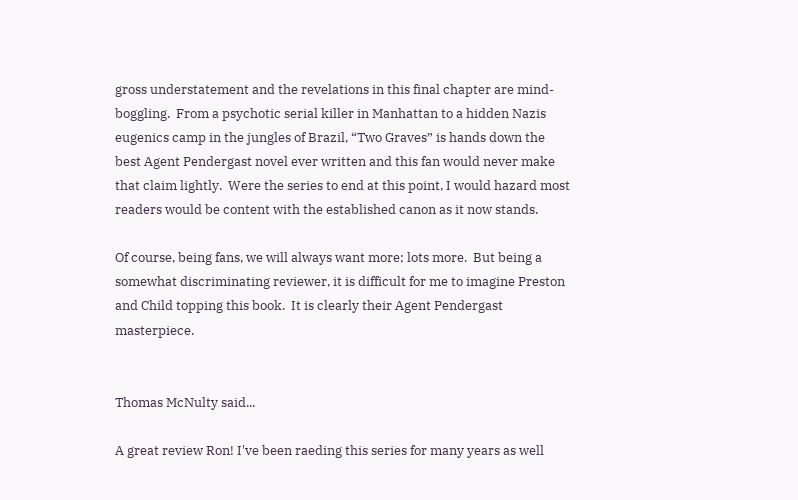gross understatement and the revelations in this final chapter are mind-boggling.  From a psychotic serial killer in Manhattan to a hidden Nazis eugenics camp in the jungles of Brazil, “Two Graves” is hands down the best Agent Pendergast novel ever written and this fan would never make that claim lightly.  Were the series to end at this point, I would hazard most readers would be content with the established canon as it now stands.

Of course, being fans, we will always want more; lots more.  But being a somewhat discriminating reviewer, it is difficult for me to imagine Preston and Child topping this book.  It is clearly their Agent Pendergast masterpiece.


Thomas McNulty said...

A great review Ron! I've been raeding this series for many years as well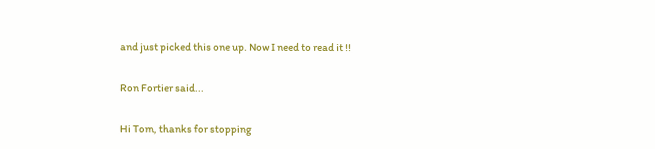and just picked this one up. Now I need to read it !!

Ron Fortier said...

Hi Tom, thanks for stopping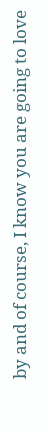by and of course, I know you are going to love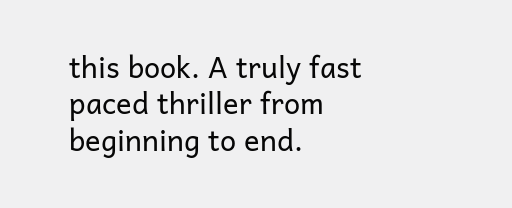this book. A truly fast paced thriller from beginning to end.